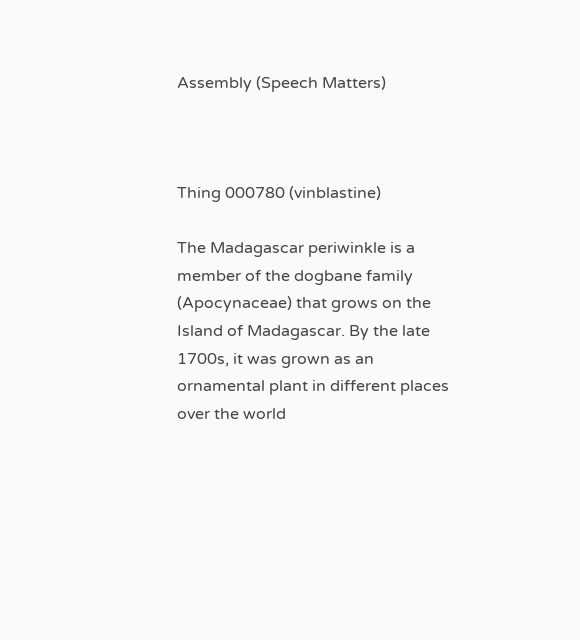Assembly (Speech Matters)



Thing 000780 (vinblastine)

The Madagascar periwinkle is a member of the dogbane family (Apocynaceae) that grows on the Island of Madagascar. By the late 1700s, it was grown as an ornamental plant in different places over the world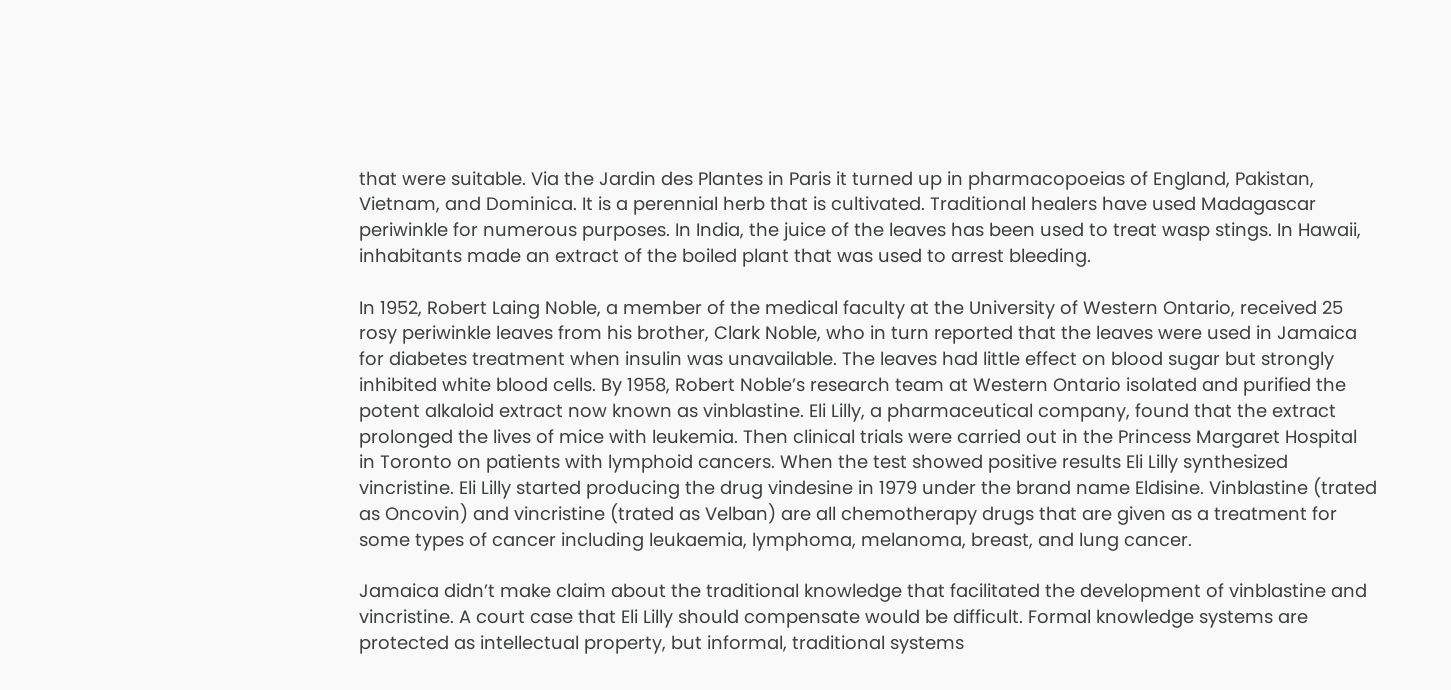that were suitable. Via the Jardin des Plantes in Paris it turned up in pharmacopoeias of England, Pakistan, Vietnam, and Dominica. It is a perennial herb that is cultivated. Traditional healers have used Madagascar periwinkle for numerous purposes. In India, the juice of the leaves has been used to treat wasp stings. In Hawaii, inhabitants made an extract of the boiled plant that was used to arrest bleeding.

In 1952, Robert Laing Noble, a member of the medical faculty at the University of Western Ontario, received 25 rosy periwinkle leaves from his brother, Clark Noble, who in turn reported that the leaves were used in Jamaica for diabetes treatment when insulin was unavailable. The leaves had little effect on blood sugar but strongly inhibited white blood cells. By 1958, Robert Noble’s research team at Western Ontario isolated and purified the potent alkaloid extract now known as vinblastine. Eli Lilly, a pharmaceutical company, found that the extract prolonged the lives of mice with leukemia. Then clinical trials were carried out in the Princess Margaret Hospital in Toronto on patients with lymphoid cancers. When the test showed positive results Eli Lilly synthesized vincristine. Eli Lilly started producing the drug vindesine in 1979 under the brand name Eldisine. Vinblastine (trated as Oncovin) and vincristine (trated as Velban) are all chemotherapy drugs that are given as a treatment for some types of cancer including leukaemia, lymphoma, melanoma, breast, and lung cancer.

Jamaica didn’t make claim about the traditional knowledge that facilitated the development of vinblastine and vincristine. A court case that Eli Lilly should compensate would be difficult. Formal knowledge systems are protected as intellectual property, but informal, traditional systems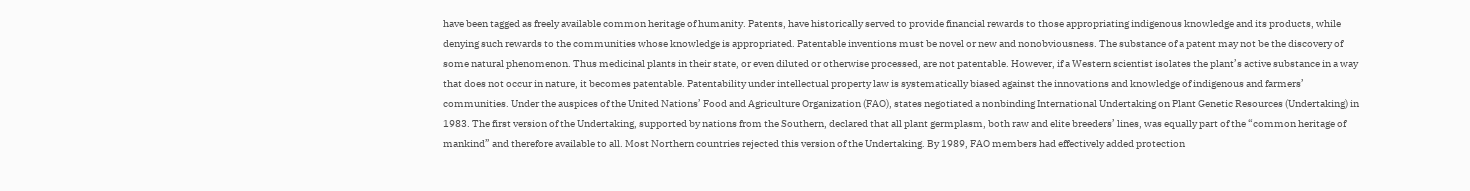have been tagged as freely available common heritage of humanity. Patents, have historically served to provide financial rewards to those appropriating indigenous knowledge and its products, while denying such rewards to the communities whose knowledge is appropriated. Patentable inventions must be novel or new and nonobviousness. The substance of a patent may not be the discovery of some natural phenomenon. Thus medicinal plants in their state, or even diluted or otherwise processed, are not patentable. However, if a Western scientist isolates the plant’s active substance in a way that does not occur in nature, it becomes patentable. Patentability under intellectual property law is systematically biased against the innovations and knowledge of indigenous and farmers’ communities. Under the auspices of the United Nations’ Food and Agriculture Organization (FAO), states negotiated a nonbinding International Undertaking on Plant Genetic Resources (Undertaking) in 1983. The first version of the Undertaking, supported by nations from the Southern, declared that all plant germplasm, both raw and elite breeders’ lines, was equally part of the “common heritage of mankind” and therefore available to all. Most Northern countries rejected this version of the Undertaking. By 1989, FAO members had effectively added protection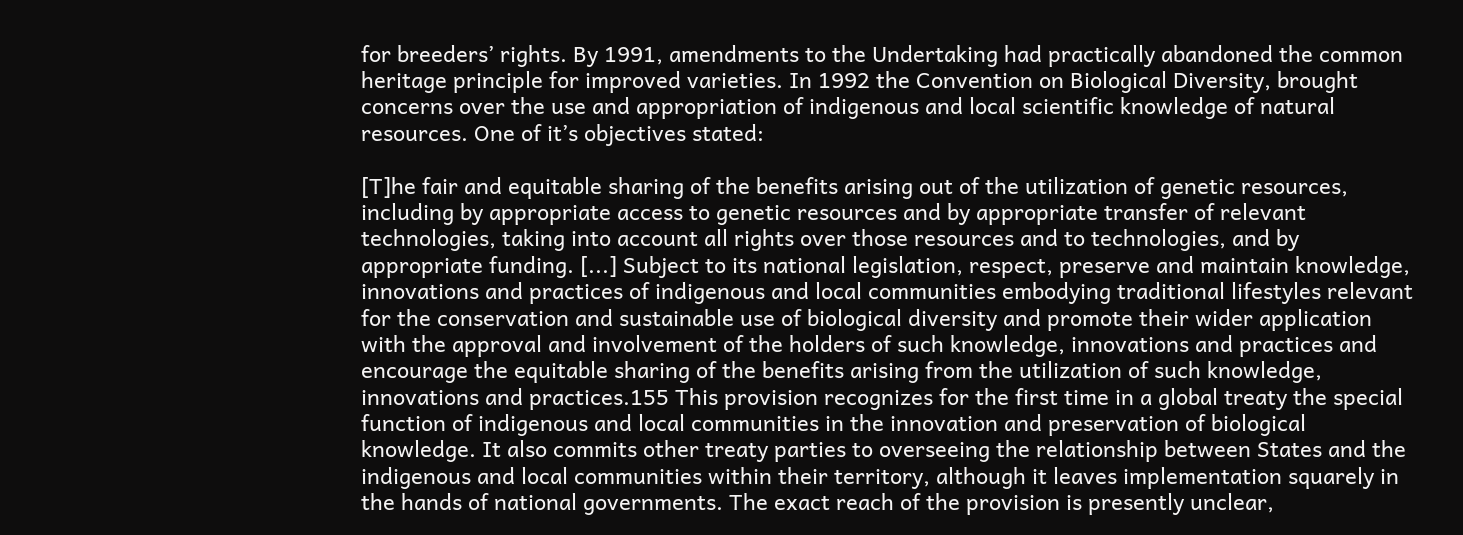for breeders’ rights. By 1991, amendments to the Undertaking had practically abandoned the common heritage principle for improved varieties. In 1992 the Convention on Biological Diversity, brought concerns over the use and appropriation of indigenous and local scientific knowledge of natural resources. One of it’s objectives stated:

[T]he fair and equitable sharing of the benefits arising out of the utilization of genetic resources, including by appropriate access to genetic resources and by appropriate transfer of relevant technologies, taking into account all rights over those resources and to technologies, and by appropriate funding. [...] Subject to its national legislation, respect, preserve and maintain knowledge, innovations and practices of indigenous and local communities embodying traditional lifestyles relevant for the conservation and sustainable use of biological diversity and promote their wider application with the approval and involvement of the holders of such knowledge, innovations and practices and encourage the equitable sharing of the benefits arising from the utilization of such knowledge, innovations and practices.155 This provision recognizes for the first time in a global treaty the special function of indigenous and local communities in the innovation and preservation of biological knowledge. It also commits other treaty parties to overseeing the relationship between States and the indigenous and local communities within their territory, although it leaves implementation squarely in the hands of national governments. The exact reach of the provision is presently unclear,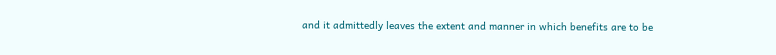and it admittedly leaves the extent and manner in which benefits are to be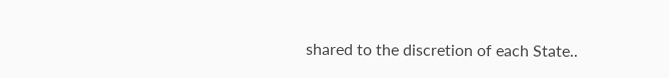shared to the discretion of each State..